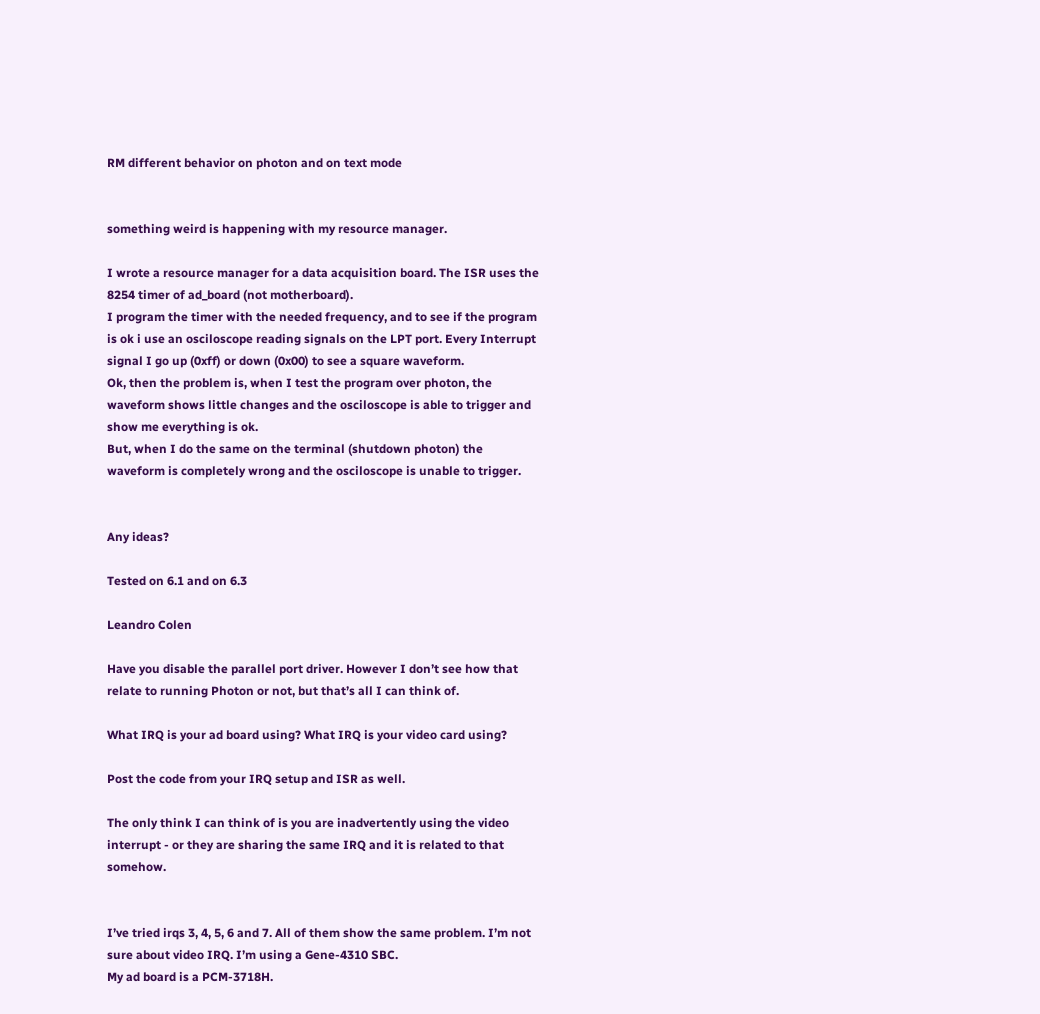RM different behavior on photon and on text mode


something weird is happening with my resource manager.

I wrote a resource manager for a data acquisition board. The ISR uses the 8254 timer of ad_board (not motherboard).
I program the timer with the needed frequency, and to see if the program is ok i use an osciloscope reading signals on the LPT port. Every Interrupt signal I go up (0xff) or down (0x00) to see a square waveform.
Ok, then the problem is, when I test the program over photon, the waveform shows little changes and the osciloscope is able to trigger and show me everything is ok.
But, when I do the same on the terminal (shutdown photon) the waveform is completely wrong and the osciloscope is unable to trigger.


Any ideas?

Tested on 6.1 and on 6.3

Leandro Colen

Have you disable the parallel port driver. However I don’t see how that relate to running Photon or not, but that’s all I can think of.

What IRQ is your ad board using? What IRQ is your video card using?

Post the code from your IRQ setup and ISR as well.

The only think I can think of is you are inadvertently using the video interrupt - or they are sharing the same IRQ and it is related to that somehow.


I’ve tried irqs 3, 4, 5, 6 and 7. All of them show the same problem. I’m not sure about video IRQ. I’m using a Gene-4310 SBC.
My ad board is a PCM-3718H.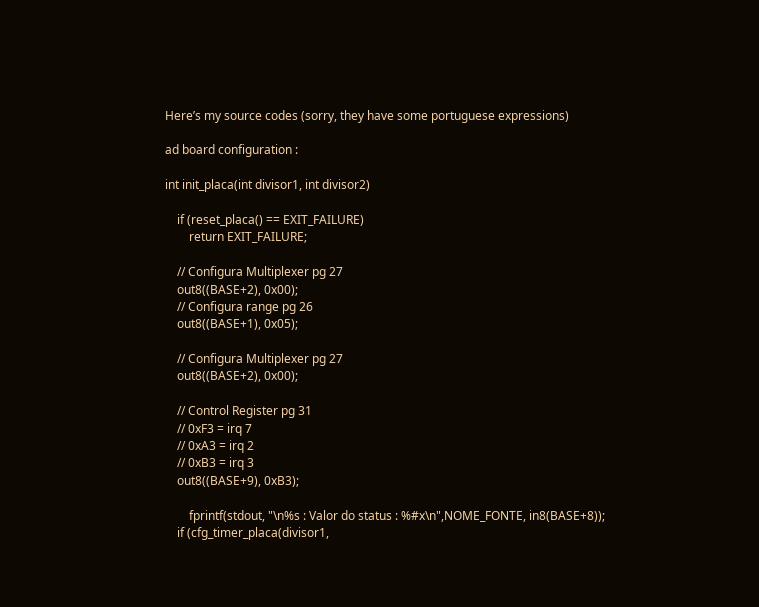Here’s my source codes (sorry, they have some portuguese expressions)

ad board configuration :

int init_placa(int divisor1, int divisor2)

    if (reset_placa() == EXIT_FAILURE)
        return EXIT_FAILURE;

    // Configura Multiplexer pg 27
    out8((BASE+2), 0x00);
    // Configura range pg 26
    out8((BASE+1), 0x05);

    // Configura Multiplexer pg 27
    out8((BASE+2), 0x00);

    // Control Register pg 31
    // 0xF3 = irq 7
    // 0xA3 = irq 2
    // 0xB3 = irq 3
    out8((BASE+9), 0xB3);

        fprintf(stdout, "\n%s : Valor do status : %#x\n",NOME_FONTE, in8(BASE+8));
    if (cfg_timer_placa(divisor1,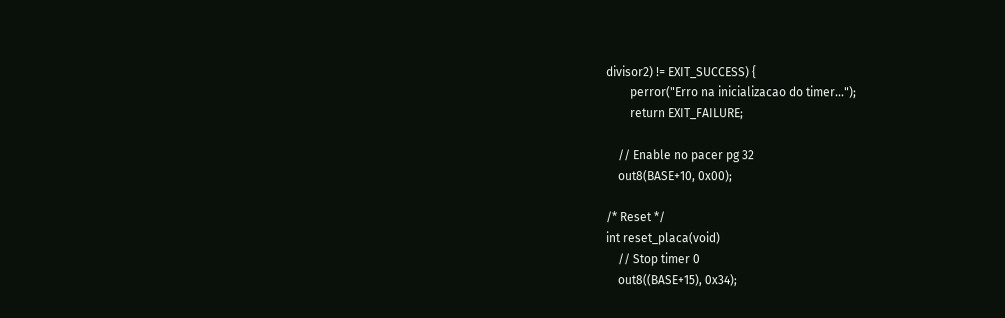divisor2) != EXIT_SUCCESS) {
        perror("Erro na inicializacao do timer...");
        return EXIT_FAILURE;

    // Enable no pacer pg 32
    out8(BASE+10, 0x00);

/* Reset */
int reset_placa(void)
    // Stop timer 0
    out8((BASE+15), 0x34);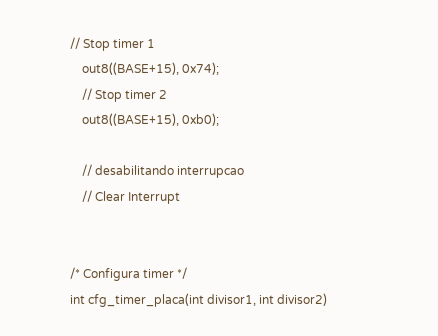// Stop timer 1
    out8((BASE+15), 0x74);
    // Stop timer 2
    out8((BASE+15), 0xb0);

    // desabilitando interrupcao
    // Clear Interrupt


/* Configura timer */
int cfg_timer_placa(int divisor1, int divisor2)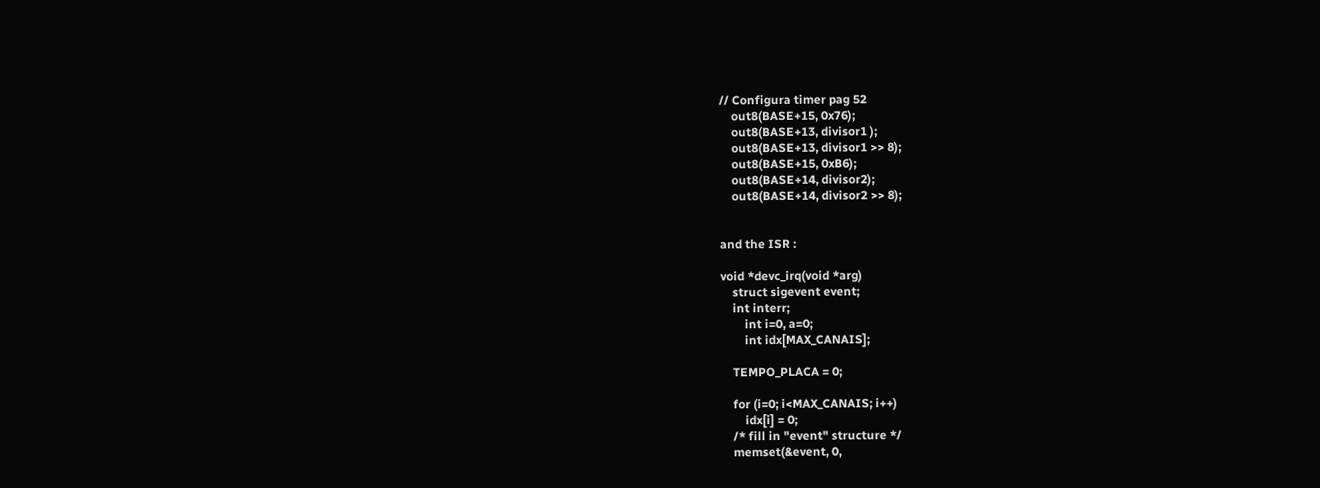// Configura timer pag 52
    out8(BASE+15, 0x76);
    out8(BASE+13, divisor1 );
    out8(BASE+13, divisor1 >> 8);
    out8(BASE+15, 0xB6);
    out8(BASE+14, divisor2);
    out8(BASE+14, divisor2 >> 8);


and the ISR :

void *devc_irq(void *arg)
    struct sigevent event;
    int interr;
        int i=0, a=0;
        int idx[MAX_CANAIS];

    TEMPO_PLACA = 0;

    for (i=0; i<MAX_CANAIS; i++)
        idx[i] = 0;
    /* fill in "event" structure */
    memset(&event, 0,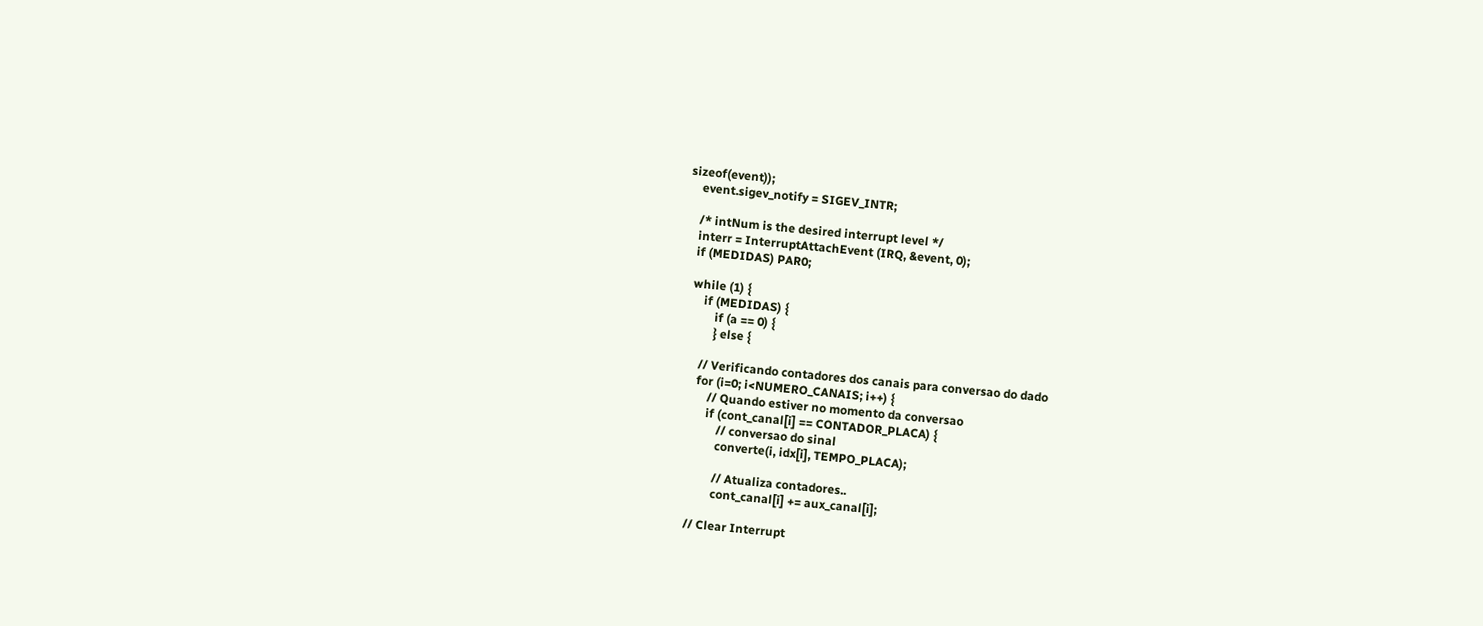sizeof(event));
    event.sigev_notify = SIGEV_INTR;

    /* intNum is the desired interrupt level */
    interr = InterruptAttachEvent (IRQ, &event, 0);
    if (MEDIDAS) PAR0;

    while (1) {
        if (MEDIDAS) {
            if (a == 0) {
            } else {

        // Verificando contadores dos canais para conversao do dado
        for (i=0; i<NUMERO_CANAIS; i++) {
            // Quando estiver no momento da conversao
            if (cont_canal[i] == CONTADOR_PLACA) {
                // conversao do sinal
                converte(i, idx[i], TEMPO_PLACA);

                // Atualiza contadores..
                cont_canal[i] += aux_canal[i];

        // Clear Interrupt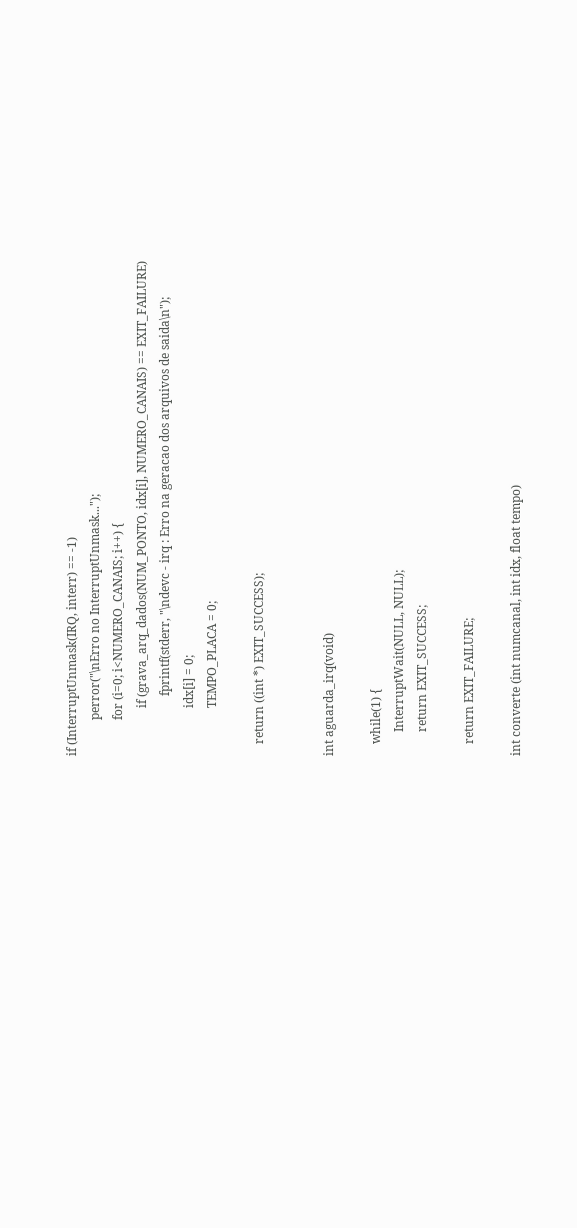if (InterruptUnmask(IRQ, interr) == -1)
            perror("\nErro no InterruptUnmask...");
            for (i=0; i<NUMERO_CANAIS; i++) {
                if (grava_arq_dados(NUM_PONTO, idx[i], NUMERO_CANAIS) == EXIT_FAILURE)
                    fprintf(stderr, "\ndevc - irq : Erro na geracao dos arquivos de saida\n");
                idx[i] = 0;
                TEMPO_PLACA = 0;

    return ((int *) EXIT_SUCCESS);


int aguarda_irq(void)

    while(1) {
        InterruptWait(NULL, NULL);
        return EXIT_SUCCESS;

    return EXIT_FAILURE;

int converte (int numcanal, int idx, float tempo)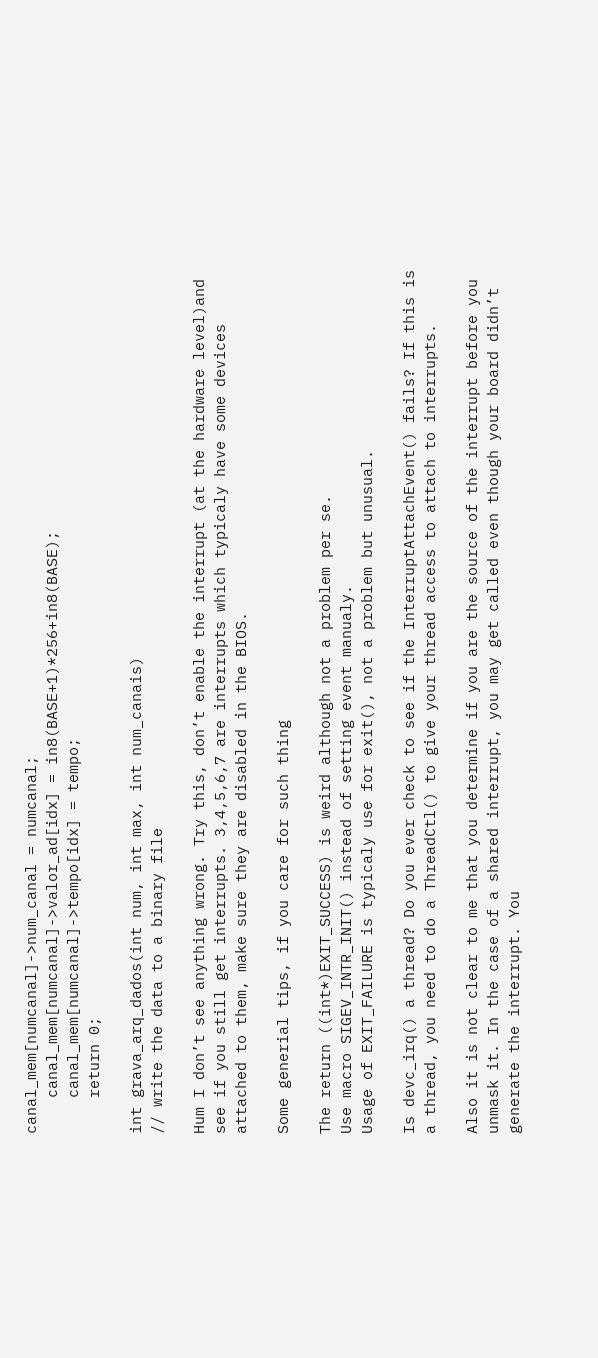canal_mem[numcanal]->num_canal = numcanal;
    canal_mem[numcanal]->valor_ad[idx] = in8(BASE+1)*256+in8(BASE);
    canal_mem[numcanal]->tempo[idx] = tempo;
    return 0;

int grava_arq_dados(int num, int max, int num_canais)
// write the data to a binary file

Hum I don’t see anything wrong. Try this, don’t enable the interrupt (at the hardware level)and see if you still get interrupts. 3,4,5,6,7 are interrupts which typicaly have some devices attached to them, make sure they are disabled in the BIOS.

Some generial tips, if you care for such thing

The return ((int*)EXIT_SUCCESS) is weird although not a problem per se.
Use macro SIGEV_INTR_INIT() instead of setting event manualy.
Usage of EXIT_FAILURE is typicaly use for exit(), not a problem but unusual.

Is devc_irq() a thread? Do you ever check to see if the InterruptAttachEvent() fails? If this is a thread, you need to do a ThreadCtl() to give your thread access to attach to interrupts.

Also it is not clear to me that you determine if you are the source of the interrupt before you unmask it. In the case of a shared interrupt, you may get called even though your board didn’t generate the interrupt. You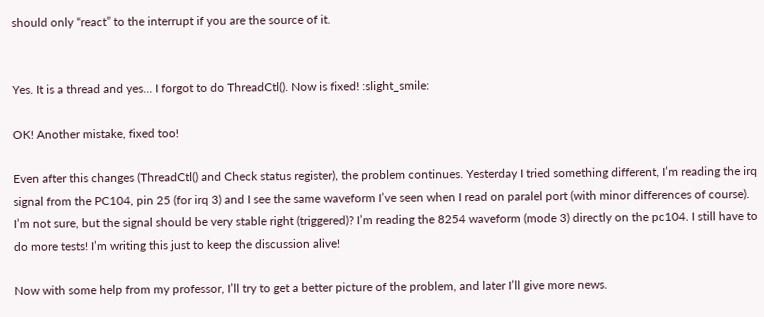should only “react” to the interrupt if you are the source of it.


Yes. It is a thread and yes… I forgot to do ThreadCtl(). Now is fixed! :slight_smile:

OK! Another mistake, fixed too!

Even after this changes (ThreadCtl() and Check status register), the problem continues. Yesterday I tried something different, I’m reading the irq signal from the PC104, pin 25 (for irq 3) and I see the same waveform I’ve seen when I read on paralel port (with minor differences of course).
I’m not sure, but the signal should be very stable right (triggered)? I’m reading the 8254 waveform (mode 3) directly on the pc104. I still have to do more tests! I’m writing this just to keep the discussion alive!

Now with some help from my professor, I’ll try to get a better picture of the problem, and later I’ll give more news.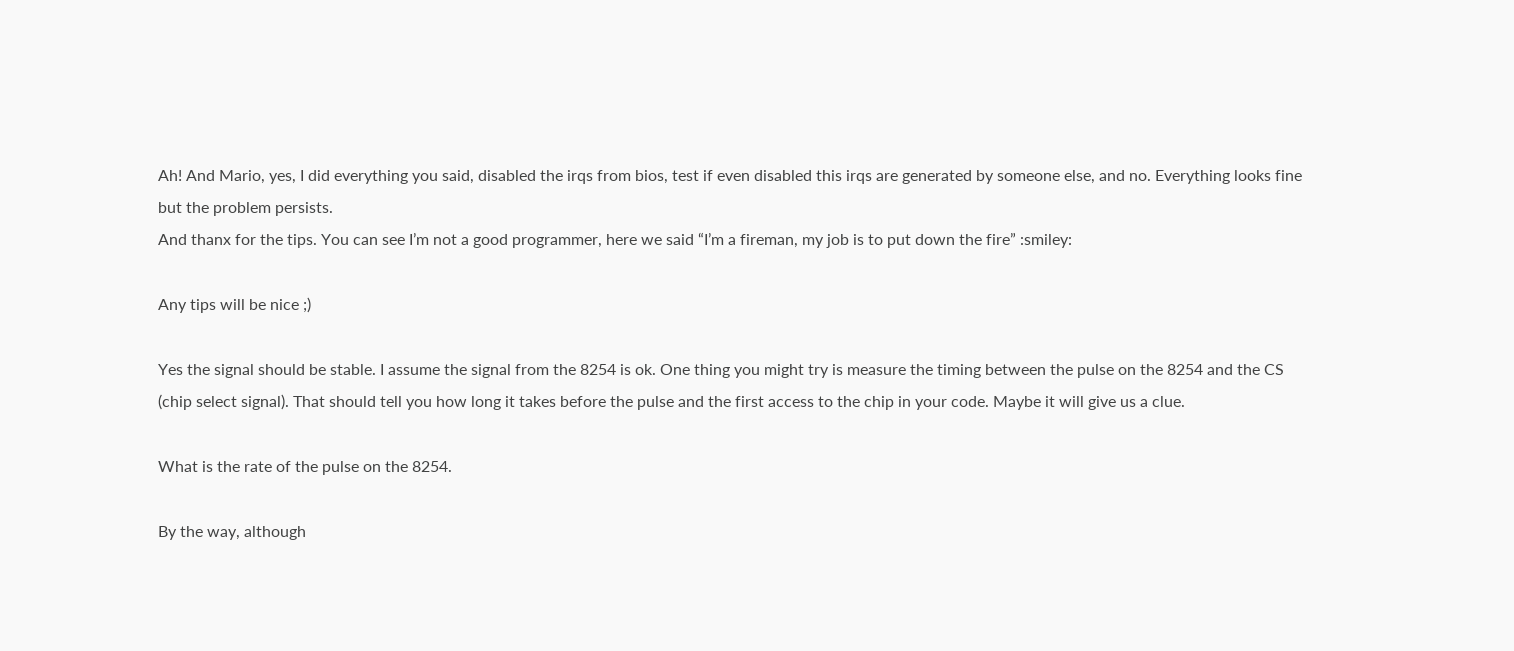Ah! And Mario, yes, I did everything you said, disabled the irqs from bios, test if even disabled this irqs are generated by someone else, and no. Everything looks fine but the problem persists.
And thanx for the tips. You can see I’m not a good programmer, here we said “I’m a fireman, my job is to put down the fire” :smiley:

Any tips will be nice ;)

Yes the signal should be stable. I assume the signal from the 8254 is ok. One thing you might try is measure the timing between the pulse on the 8254 and the CS (chip select signal). That should tell you how long it takes before the pulse and the first access to the chip in your code. Maybe it will give us a clue.

What is the rate of the pulse on the 8254.

By the way, although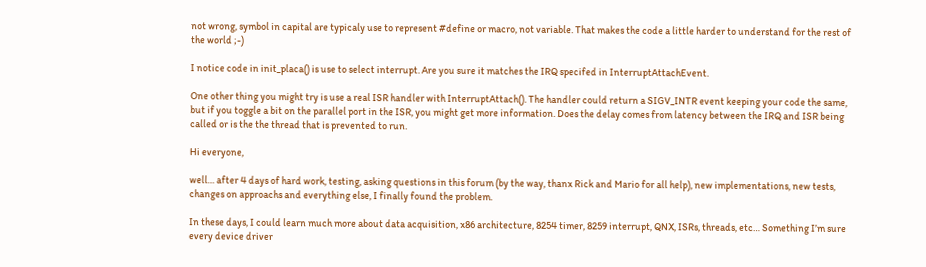not wrong, symbol in capital are typicaly use to represent #define or macro, not variable. That makes the code a little harder to understand for the rest of the world ;-)

I notice code in init_placa() is use to select interrupt. Are you sure it matches the IRQ specifed in InterruptAttachEvent.

One other thing you might try is use a real ISR handler with InterruptAttach(). The handler could return a SIGV_INTR event keeping your code the same, but if you toggle a bit on the parallel port in the ISR, you might get more information. Does the delay comes from latency between the IRQ and ISR being called or is the the thread that is prevented to run.

Hi everyone,

well… after 4 days of hard work, testing, asking questions in this forum (by the way, thanx Rick and Mario for all help), new implementations, new tests, changes on approachs and everything else, I finally found the problem.

In these days, I could learn much more about data acquisition, x86 architecture, 8254 timer, 8259 interrupt, QNX, ISRs, threads, etc… Something I’m sure every device driver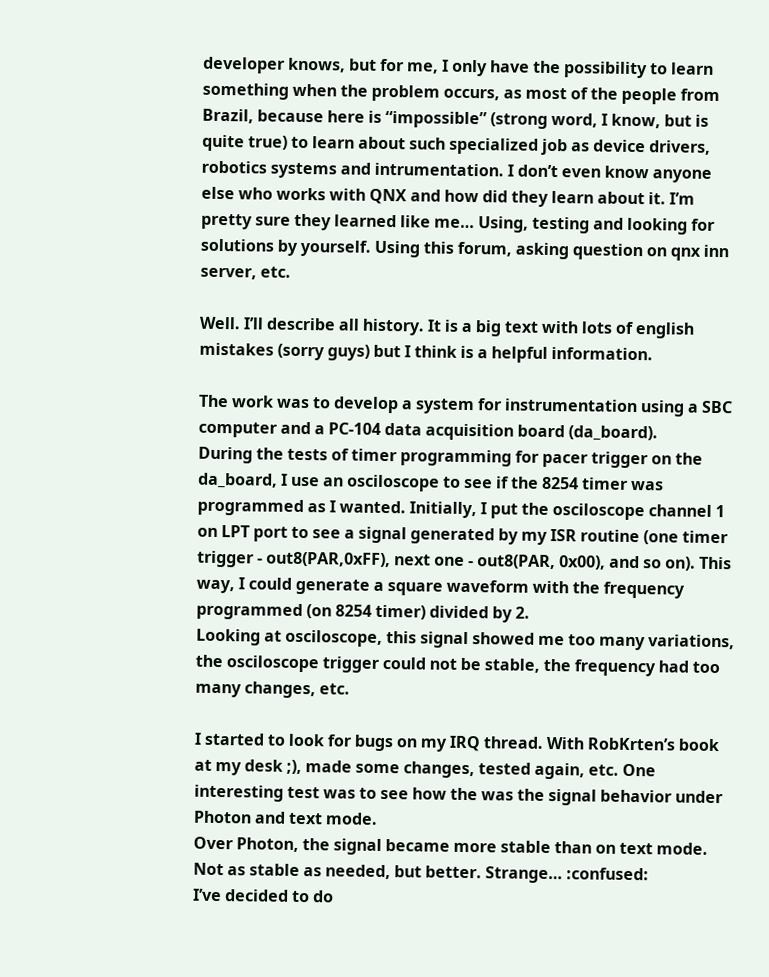developer knows, but for me, I only have the possibility to learn something when the problem occurs, as most of the people from Brazil, because here is “impossible” (strong word, I know, but is quite true) to learn about such specialized job as device drivers, robotics systems and intrumentation. I don’t even know anyone else who works with QNX and how did they learn about it. I’m pretty sure they learned like me… Using, testing and looking for solutions by yourself. Using this forum, asking question on qnx inn server, etc.

Well. I’ll describe all history. It is a big text with lots of english mistakes (sorry guys) but I think is a helpful information.

The work was to develop a system for instrumentation using a SBC computer and a PC-104 data acquisition board (da_board).
During the tests of timer programming for pacer trigger on the da_board, I use an osciloscope to see if the 8254 timer was programmed as I wanted. Initially, I put the osciloscope channel 1 on LPT port to see a signal generated by my ISR routine (one timer trigger - out8(PAR,0xFF), next one - out8(PAR, 0x00), and so on). This way, I could generate a square waveform with the frequency programmed (on 8254 timer) divided by 2.
Looking at osciloscope, this signal showed me too many variations, the osciloscope trigger could not be stable, the frequency had too many changes, etc.

I started to look for bugs on my IRQ thread. With RobKrten’s book at my desk ;), made some changes, tested again, etc. One interesting test was to see how the was the signal behavior under Photon and text mode.
Over Photon, the signal became more stable than on text mode. Not as stable as needed, but better. Strange… :confused:
I’ve decided to do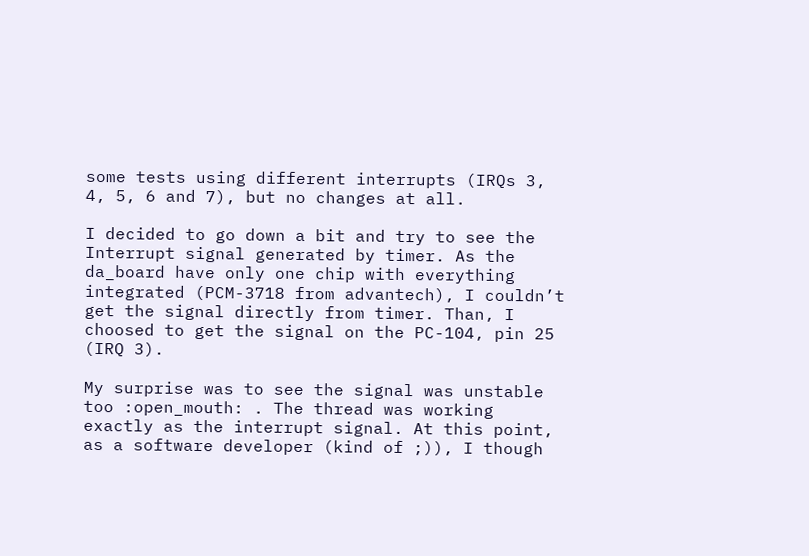some tests using different interrupts (IRQs 3, 4, 5, 6 and 7), but no changes at all.

I decided to go down a bit and try to see the Interrupt signal generated by timer. As the da_board have only one chip with everything integrated (PCM-3718 from advantech), I couldn’t get the signal directly from timer. Than, I choosed to get the signal on the PC-104, pin 25 (IRQ 3).

My surprise was to see the signal was unstable too :open_mouth: . The thread was working exactly as the interrupt signal. At this point, as a software developer (kind of ;)), I though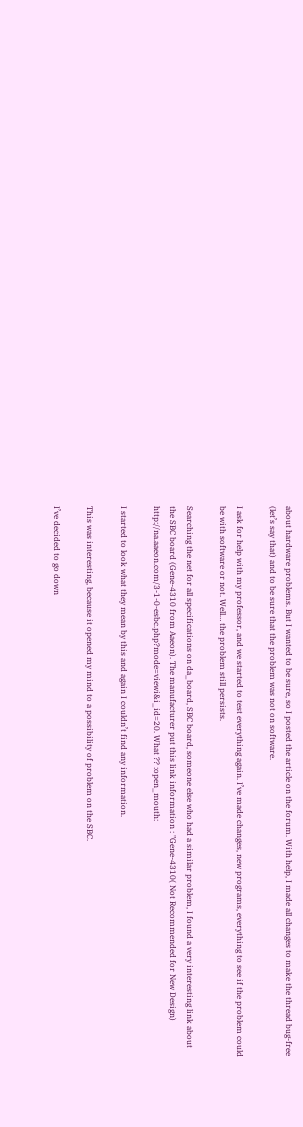about hardware problems. But I wanted to be sure, so I posted the article on the forum. With help, I made all changes to make the thread bug-free (let’s say that) and to be sure that the problem was not on software.

I ask for help with my professor, and we started to test everything again. I’ve made changes, new programs, everything to see if the problem could be with software or not. Well… the problem still persists.

Searching the net for all specifications on da_board, SBC board, someone else who had a similar problem, I found a very interesting link about the SBC board (Gene-4310 from Aaeon). The manufacturer put this link information : "Gene-4310( Not Recommended for New Design) http://na.aaeon.com/3-1-0-esbc.php?mode=viewi&i_id=20. What ?? :open_mouth:

I started to look what they mean by this and again I couldn’t find any information.

This was interesting, because it opened my mind to a possibility of problem on the SBC.

I’ve decided to go down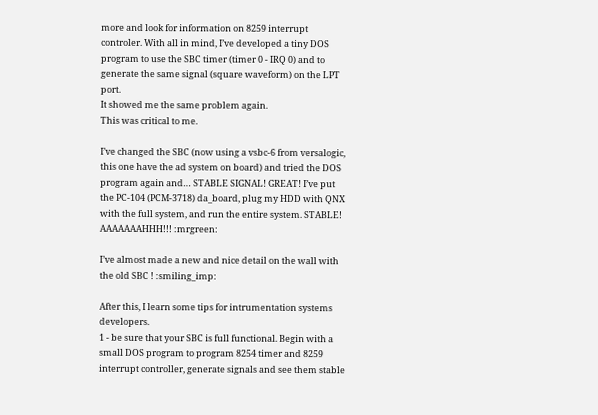more and look for information on 8259 interrupt controler. With all in mind, I’ve developed a tiny DOS program to use the SBC timer (timer 0 - IRQ 0) and to generate the same signal (square waveform) on the LPT port.
It showed me the same problem again.
This was critical to me.

I’ve changed the SBC (now using a vsbc-6 from versalogic, this one have the ad system on board) and tried the DOS program again and… STABLE SIGNAL! GREAT! I’ve put the PC-104 (PCM-3718) da_board, plug my HDD with QNX with the full system, and run the entire system. STABLE! AAAAAAAHHH!!! :mrgreen:

I’ve almost made a new and nice detail on the wall with the old SBC ! :smiling_imp:

After this, I learn some tips for intrumentation systems developers.
1 - be sure that your SBC is full functional. Begin with a small DOS program to program 8254 timer and 8259 interrupt controller, generate signals and see them stable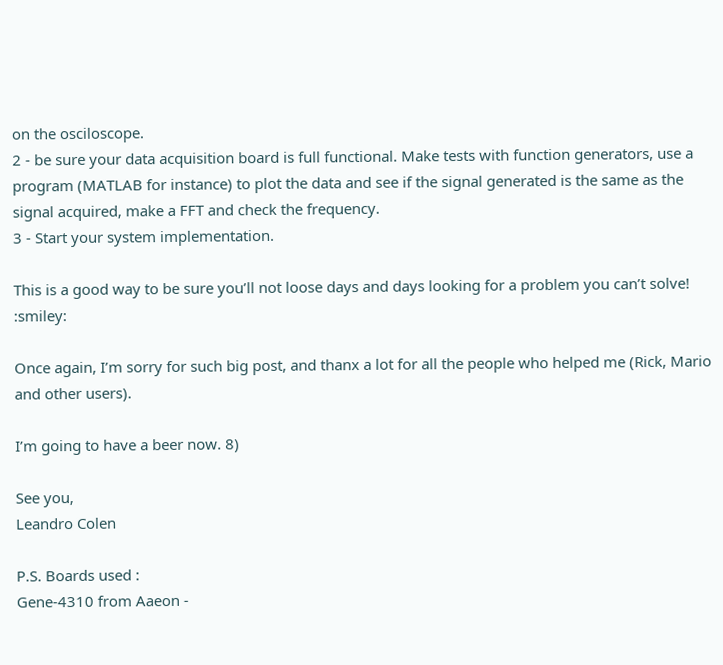on the osciloscope.
2 - be sure your data acquisition board is full functional. Make tests with function generators, use a program (MATLAB for instance) to plot the data and see if the signal generated is the same as the signal acquired, make a FFT and check the frequency.
3 - Start your system implementation.

This is a good way to be sure you’ll not loose days and days looking for a problem you can’t solve! :smiley:

Once again, I’m sorry for such big post, and thanx a lot for all the people who helped me (Rick, Mario and other users).

I’m going to have a beer now. 8)

See you,
Leandro Colen

P.S. Boards used :
Gene-4310 from Aaeon -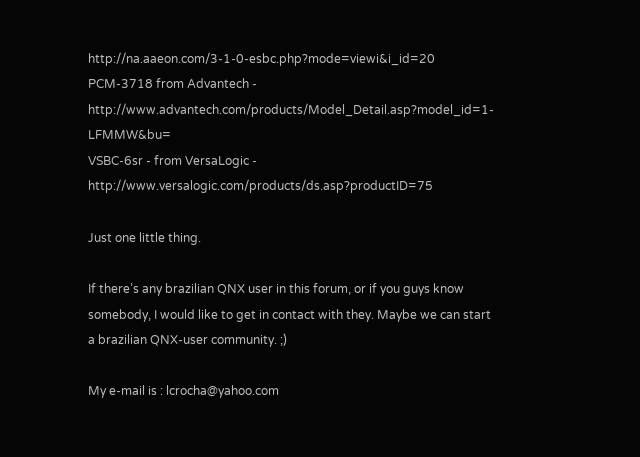http://na.aaeon.com/3-1-0-esbc.php?mode=viewi&i_id=20
PCM-3718 from Advantech - http://www.advantech.com/products/Model_Detail.asp?model_id=1-LFMMW&bu=
VSBC-6sr - from VersaLogic - http://www.versalogic.com/products/ds.asp?productID=75

Just one little thing.

If there’s any brazilian QNX user in this forum, or if you guys know somebody, I would like to get in contact with they. Maybe we can start a brazilian QNX-user community. ;)

My e-mail is : lcrocha@yahoo.com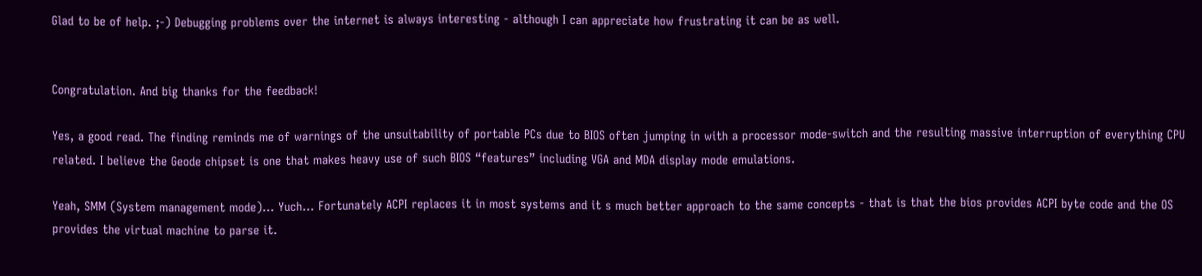Glad to be of help. ;-) Debugging problems over the internet is always interesting - although I can appreciate how frustrating it can be as well.


Congratulation. And big thanks for the feedback!

Yes, a good read. The finding reminds me of warnings of the unsuitability of portable PCs due to BIOS often jumping in with a processor mode-switch and the resulting massive interruption of everything CPU related. I believe the Geode chipset is one that makes heavy use of such BIOS “features” including VGA and MDA display mode emulations.

Yeah, SMM (System management mode)… Yuch… Fortunately ACPI replaces it in most systems and it s much better approach to the same concepts - that is that the bios provides ACPI byte code and the OS provides the virtual machine to parse it.